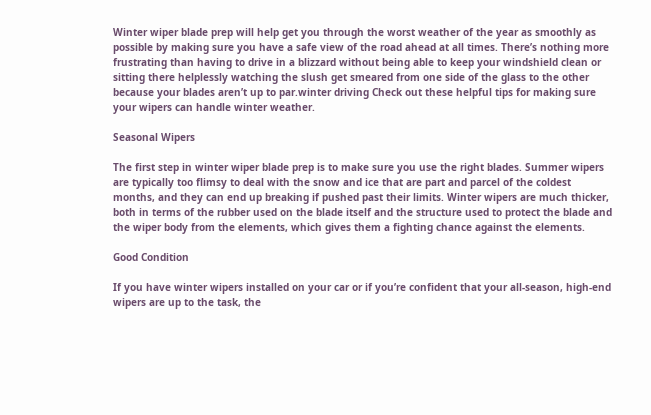Winter wiper blade prep will help get you through the worst weather of the year as smoothly as possible by making sure you have a safe view of the road ahead at all times. There’s nothing more frustrating than having to drive in a blizzard without being able to keep your windshield clean or sitting there helplessly watching the slush get smeared from one side of the glass to the other because your blades aren’t up to par.winter driving Check out these helpful tips for making sure your wipers can handle winter weather.

Seasonal Wipers

The first step in winter wiper blade prep is to make sure you use the right blades. Summer wipers are typically too flimsy to deal with the snow and ice that are part and parcel of the coldest months, and they can end up breaking if pushed past their limits. Winter wipers are much thicker, both in terms of the rubber used on the blade itself and the structure used to protect the blade and the wiper body from the elements, which gives them a fighting chance against the elements.

Good Condition

If you have winter wipers installed on your car or if you’re confident that your all-season, high-end wipers are up to the task, the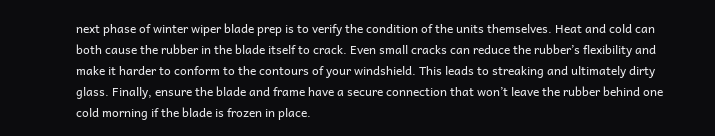next phase of winter wiper blade prep is to verify the condition of the units themselves. Heat and cold can both cause the rubber in the blade itself to crack. Even small cracks can reduce the rubber’s flexibility and make it harder to conform to the contours of your windshield. This leads to streaking and ultimately dirty glass. Finally, ensure the blade and frame have a secure connection that won’t leave the rubber behind one cold morning if the blade is frozen in place.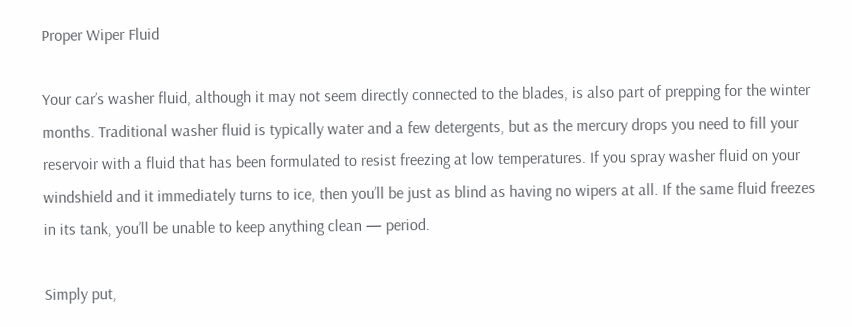Proper Wiper Fluid

Your car’s washer fluid, although it may not seem directly connected to the blades, is also part of prepping for the winter months. Traditional washer fluid is typically water and a few detergents, but as the mercury drops you need to fill your reservoir with a fluid that has been formulated to resist freezing at low temperatures. If you spray washer fluid on your windshield and it immediately turns to ice, then you’ll be just as blind as having no wipers at all. If the same fluid freezes in its tank, you’ll be unable to keep anything clean — period.

Simply put,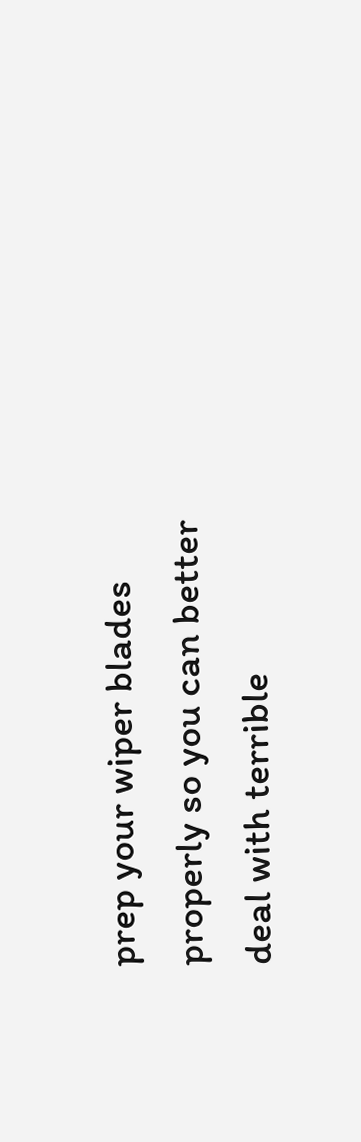prep your wiper blades properly so you can better deal with terrible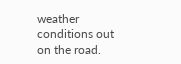weather conditions out on the road.